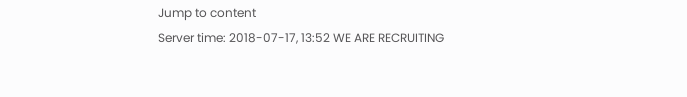Jump to content
Server time: 2018-07-17, 13:52 WE ARE RECRUITING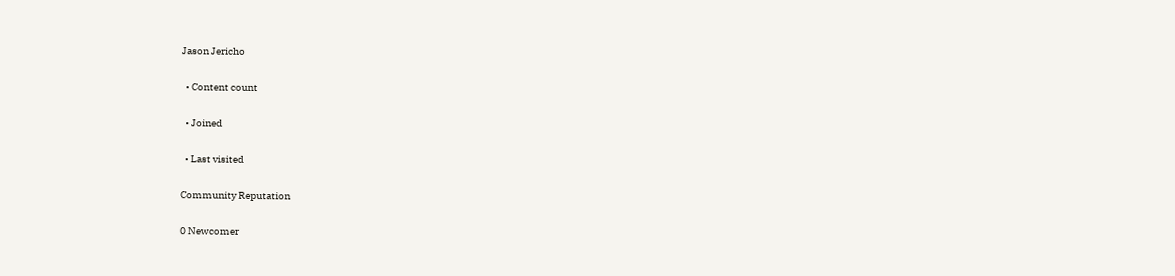Jason Jericho

  • Content count

  • Joined

  • Last visited

Community Reputation

0 Newcomer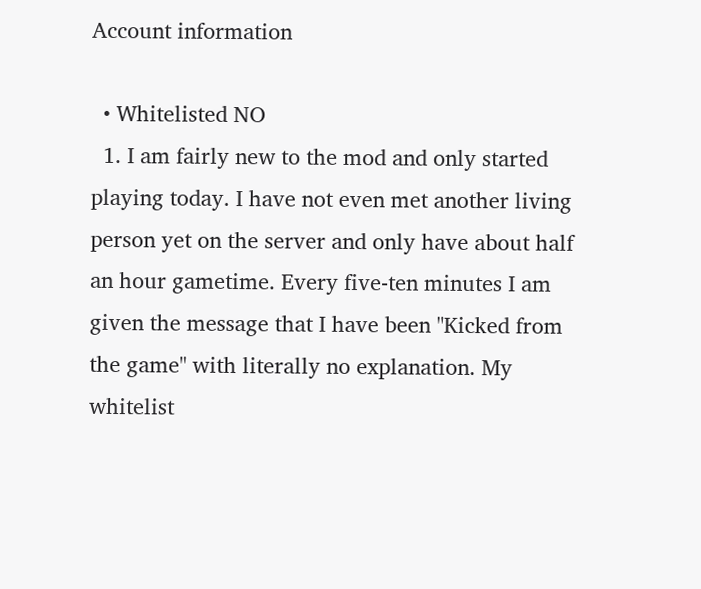Account information

  • Whitelisted NO
  1. I am fairly new to the mod and only started playing today. I have not even met another living person yet on the server and only have about half an hour gametime. Every five-ten minutes I am given the message that I have been "Kicked from the game" with literally no explanation. My whitelist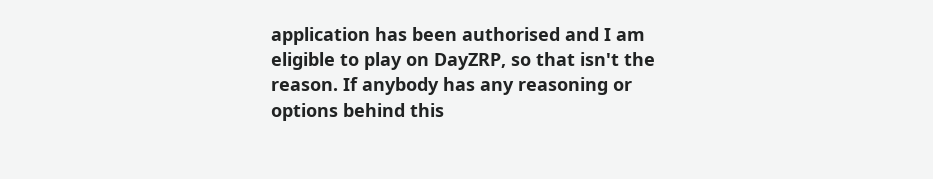application has been authorised and I am eligible to play on DayZRP, so that isn't the reason. If anybody has any reasoning or options behind this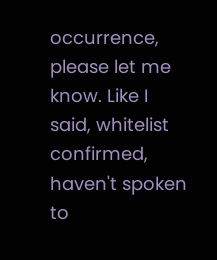occurrence, please let me know. Like I said, whitelist confirmed, haven't spoken to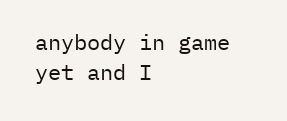anybody in game yet and I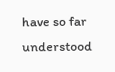have so far understood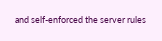and self-enforced the server rules